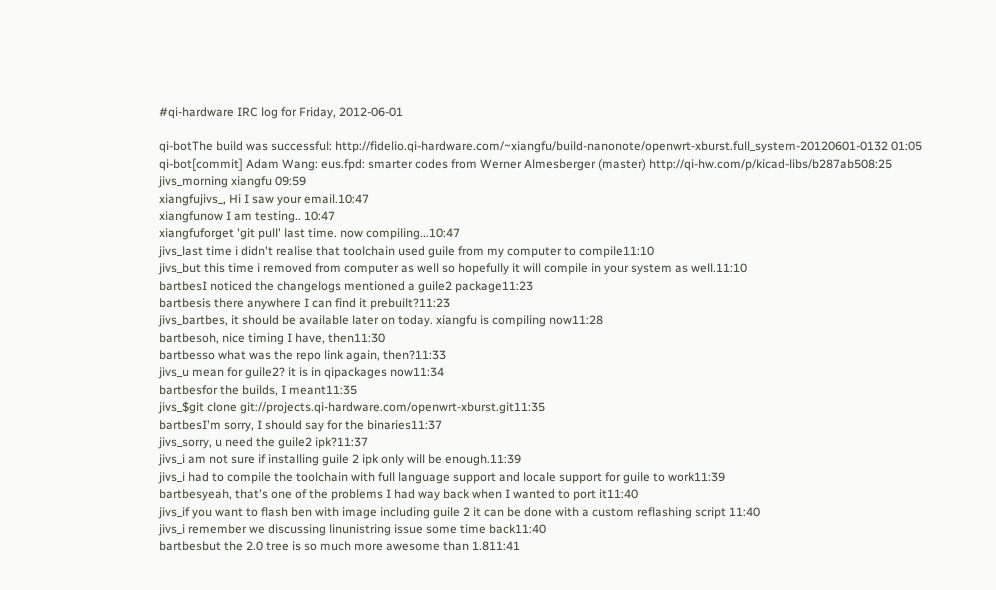#qi-hardware IRC log for Friday, 2012-06-01

qi-botThe build was successful: http://fidelio.qi-hardware.com/~xiangfu/build-nanonote/openwrt-xburst.full_system-20120601-0132 01:05
qi-bot[commit] Adam Wang: eus.fpd: smarter codes from Werner Almesberger (master) http://qi-hw.com/p/kicad-libs/b287ab508:25
jivs_morning xiangfu 09:59
xiangfujivs_, Hi I saw your email.10:47
xiangfunow I am testing.. 10:47
xiangfuforget 'git pull' last time. now compiling...10:47
jivs_last time i didn't realise that toolchain used guile from my computer to compile11:10
jivs_but this time i removed from computer as well so hopefully it will compile in your system as well.11:10
bartbesI noticed the changelogs mentioned a guile2 package11:23
bartbesis there anywhere I can find it prebuilt?11:23
jivs_bartbes, it should be available later on today. xiangfu is compiling now11:28
bartbesoh, nice timing I have, then11:30
bartbesso what was the repo link again, then?11:33
jivs_u mean for guile2? it is in qipackages now11:34
bartbesfor the builds, I meant11:35
jivs_$git clone git://projects.qi-hardware.com/openwrt-xburst.git11:35
bartbesI'm sorry, I should say for the binaries11:37
jivs_sorry, u need the guile2 ipk?11:37
jivs_i am not sure if installing guile 2 ipk only will be enough.11:39
jivs_i had to compile the toolchain with full language support and locale support for guile to work11:39
bartbesyeah, that's one of the problems I had way back when I wanted to port it11:40
jivs_if you want to flash ben with image including guile 2 it can be done with a custom reflashing script 11:40
jivs_i remember we discussing linunistring issue some time back11:40
bartbesbut the 2.0 tree is so much more awesome than 1.811:41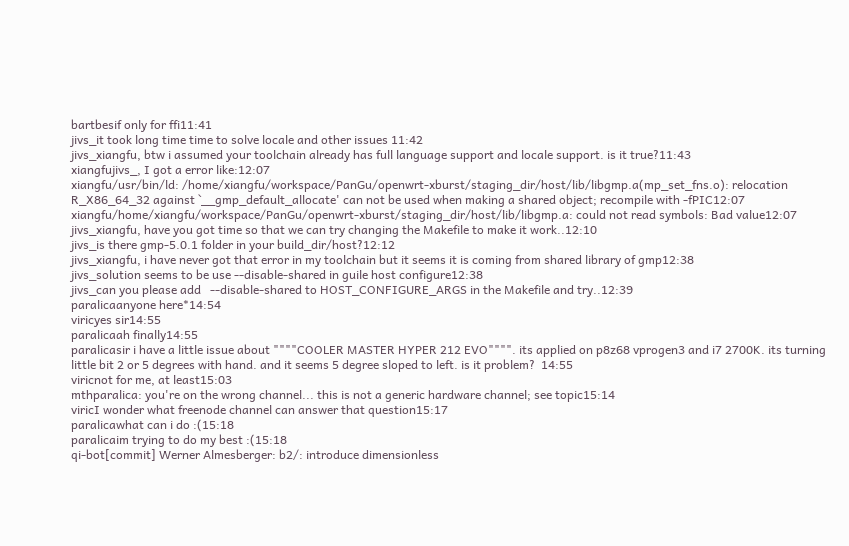bartbesif only for ffi11:41
jivs_it took long time time to solve locale and other issues 11:42
jivs_xiangfu, btw i assumed your toolchain already has full language support and locale support. is it true?11:43
xiangfujivs_, I got a error like:12:07
xiangfu/usr/bin/ld: /home/xiangfu/workspace/PanGu/openwrt-xburst/staging_dir/host/lib/libgmp.a(mp_set_fns.o): relocation R_X86_64_32 against `__gmp_default_allocate' can not be used when making a shared object; recompile with -fPIC12:07
xiangfu/home/xiangfu/workspace/PanGu/openwrt-xburst/staging_dir/host/lib/libgmp.a: could not read symbols: Bad value12:07
jivs_xiangfu, have you got time so that we can try changing the Makefile to make it work..12:10
jivs_is there gmp-5.0.1 folder in your build_dir/host?12:12
jivs_xiangfu, i have never got that error in my toolchain but it seems it is coming from shared library of gmp12:38
jivs_solution seems to be use --disable-shared in guile host configure12:38
jivs_can you please add   --disable-shared to HOST_CONFIGURE_ARGS in the Makefile and try..12:39
paralicaanyone here*14:54
viricyes sir14:55
paralicaah finally14:55
paralicasir i have a little issue about """"COOLER MASTER HYPER 212 EVO"""". its applied on p8z68 vprogen3 and i7 2700K. its turning little bit 2 or 5 degrees with hand. and it seems 5 degree sloped to left. is it problem?  14:55
viricnot for me, at least15:03
mthparalica: you're on the wrong channel... this is not a generic hardware channel; see topic15:14
viricI wonder what freenode channel can answer that question15:17
paralicawhat can i do :(15:18
paralicaim trying to do my best :(15:18
qi-bot[commit] Werner Almesberger: b2/: introduce dimensionless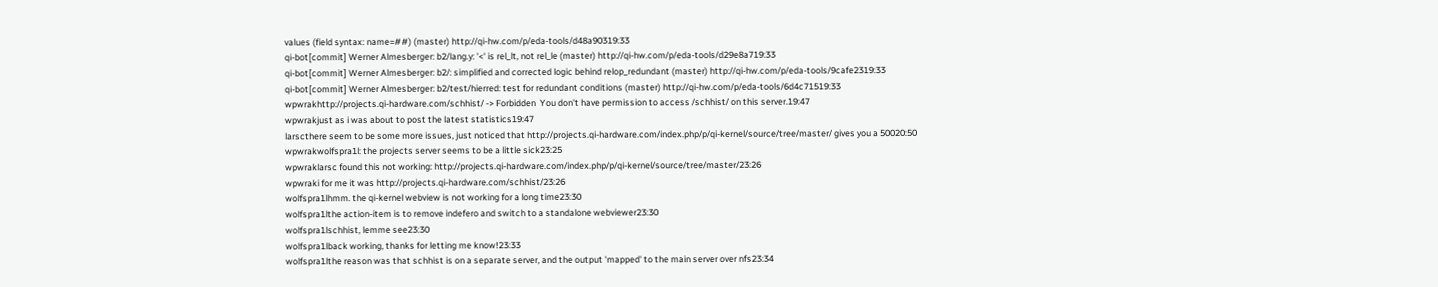values (field syntax: name=##) (master) http://qi-hw.com/p/eda-tools/d48a90319:33
qi-bot[commit] Werner Almesberger: b2/lang.y: '<' is rel_lt, not rel_le (master) http://qi-hw.com/p/eda-tools/d29e8a719:33
qi-bot[commit] Werner Almesberger: b2/: simplified and corrected logic behind relop_redundant (master) http://qi-hw.com/p/eda-tools/9cafe2319:33
qi-bot[commit] Werner Almesberger: b2/test/hierred: test for redundant conditions (master) http://qi-hw.com/p/eda-tools/6d4c71519:33
wpwrakhttp://projects.qi-hardware.com/schhist/ -> Forbidden  You don't have permission to access /schhist/ on this server.19:47
wpwrakjust as i was about to post the latest statistics19:47
larscthere seem to be some more issues, just noticed that http://projects.qi-hardware.com/index.php/p/qi-kernel/source/tree/master/ gives you a 50020:50
wpwrakwolfspra1l: the projects server seems to be a little sick23:25
wpwraklarsc found this not working: http://projects.qi-hardware.com/index.php/p/qi-kernel/source/tree/master/23:26
wpwraki for me it was http://projects.qi-hardware.com/schhist/23:26
wolfspra1lhmm. the qi-kernel webview is not working for a long time23:30
wolfspra1lthe action-item is to remove indefero and switch to a standalone webviewer23:30
wolfspra1lschhist, lemme see23:30
wolfspra1lback working, thanks for letting me know!23:33
wolfspra1lthe reason was that schhist is on a separate server, and the output 'mapped' to the main server over nfs23:34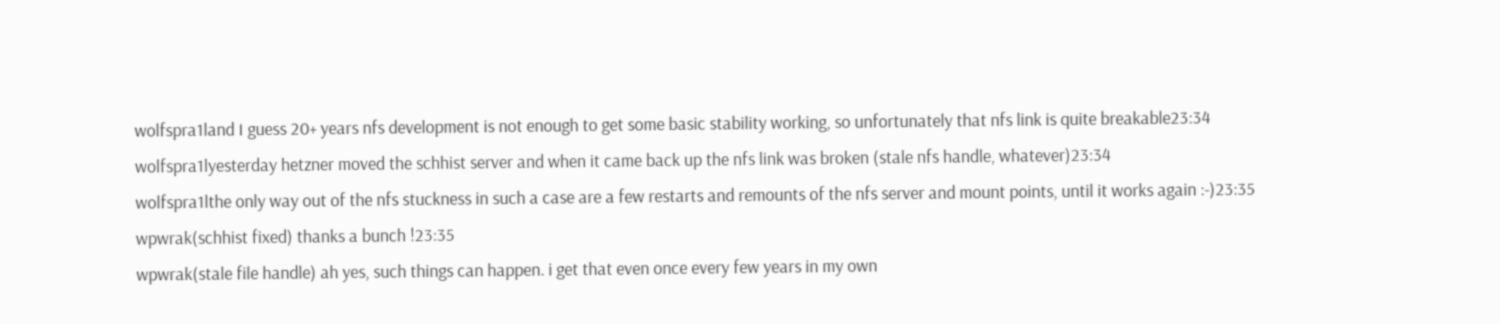wolfspra1land I guess 20+ years nfs development is not enough to get some basic stability working, so unfortunately that nfs link is quite breakable23:34
wolfspra1lyesterday hetzner moved the schhist server and when it came back up the nfs link was broken (stale nfs handle, whatever)23:34
wolfspra1lthe only way out of the nfs stuckness in such a case are a few restarts and remounts of the nfs server and mount points, until it works again :-)23:35
wpwrak(schhist fixed) thanks a bunch !23:35
wpwrak(stale file handle) ah yes, such things can happen. i get that even once every few years in my own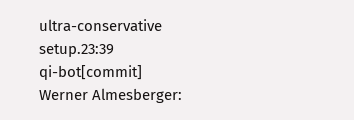ultra-conservative setup.23:39
qi-bot[commit] Werner Almesberger: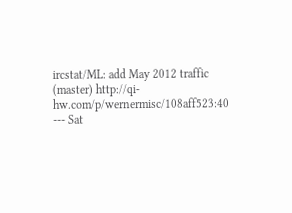ircstat/ML: add May 2012 traffic (master) http://qi-hw.com/p/wernermisc/108aff523:40
--- Sat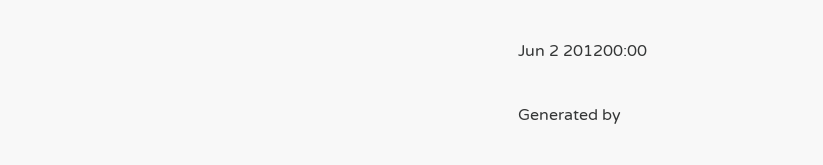Jun 2 201200:00

Generated by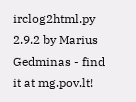irclog2html.py 2.9.2 by Marius Gedminas - find it at mg.pov.lt!